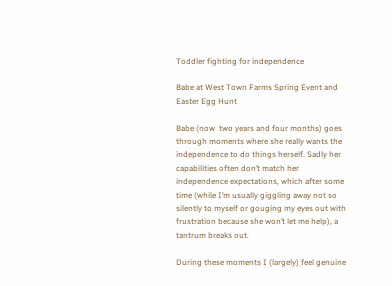Toddler fighting for independence

Babe at West Town Farms Spring Event and Easter Egg Hunt

Babe (now  two years and four months) goes through moments where she really wants the independence to do things herself. Sadly her capabilities often don’t match her independence expectations, which after some time (while I’m usually giggling away not so silently to myself or gouging my eyes out with frustration because she won’t let me help), a tantrum breaks out.

During these moments I (largely) feel genuine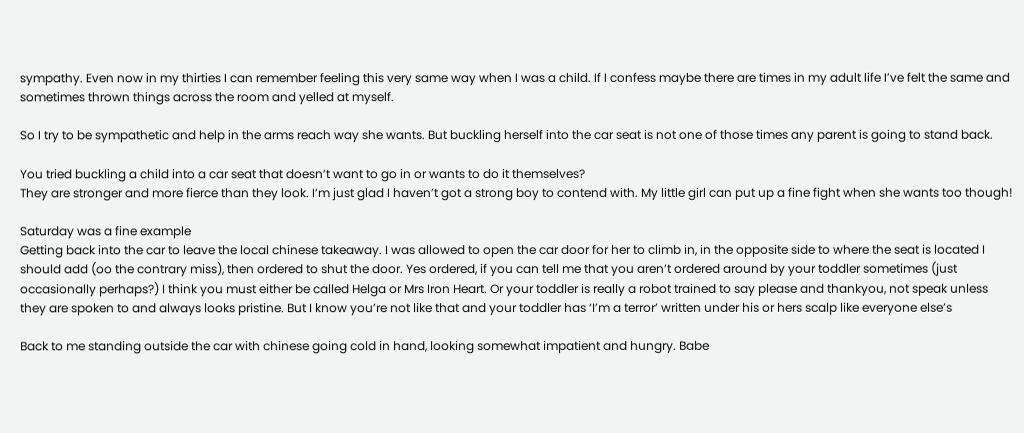sympathy. Even now in my thirties I can remember feeling this very same way when I was a child. If I confess maybe there are times in my adult life I’ve felt the same and sometimes thrown things across the room and yelled at myself.

So I try to be sympathetic and help in the arms reach way she wants. But buckling herself into the car seat is not one of those times any parent is going to stand back.

You tried buckling a child into a car seat that doesn’t want to go in or wants to do it themselves?
They are stronger and more fierce than they look. I’m just glad I haven’t got a strong boy to contend with. My little girl can put up a fine fight when she wants too though!

Saturday was a fine example
Getting back into the car to leave the local chinese takeaway. I was allowed to open the car door for her to climb in, in the opposite side to where the seat is located I should add (oo the contrary miss), then ordered to shut the door. Yes ordered, if you can tell me that you aren’t ordered around by your toddler sometimes (just occasionally perhaps?) I think you must either be called Helga or Mrs Iron Heart. Or your toddler is really a robot trained to say please and thankyou, not speak unless they are spoken to and always looks pristine. But I know you’re not like that and your toddler has ‘I’m a terror’ written under his or hers scalp like everyone else’s

Back to me standing outside the car with chinese going cold in hand, looking somewhat impatient and hungry. Babe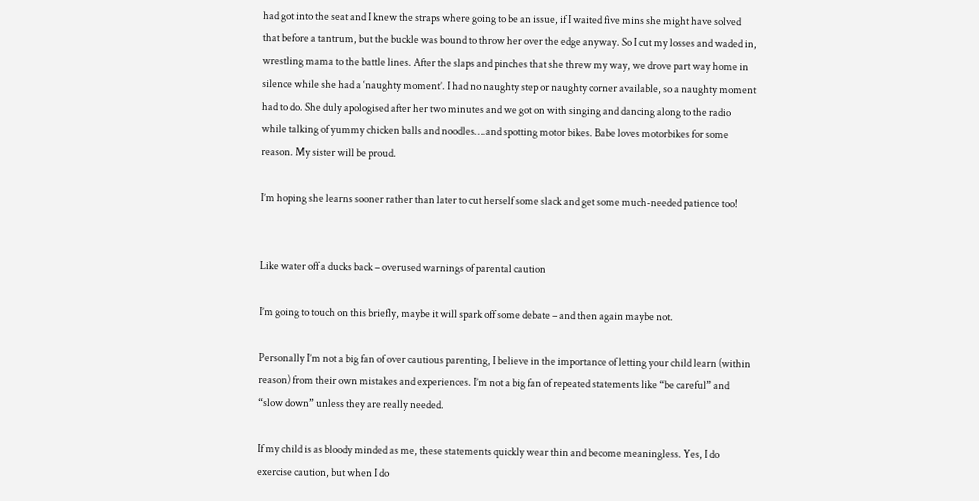had got into the seat and I knew the straps where going to be an issue, if I waited five mins she might have solved that before a tantrum, but the buckle was bound to throw her over the edge anyway. So I cut my losses and waded in, wrestling mama to the battle lines. After the slaps and pinches that she threw my way, we drove part way home in silence while she had a ‘naughty moment’. I had no naughty step or naughty corner available, so a naughty moment had to do. She duly apologised after her two minutes and we got on with singing and dancing along to the radio while talking of yummy chicken balls and noodles….and spotting motor bikes. Babe loves motorbikes for some reason. My sister will be proud.

I’m hoping she learns sooner rather than later to cut herself some slack and get some much-needed patience too!


Like water off a ducks back – overused warnings of parental caution

I’m going to touch on this briefly, maybe it will spark off some debate – and then again maybe not.

Personally I’m not a big fan of over cautious parenting, I believe in the importance of letting your child learn (within reason) from their own mistakes and experiences. I’m not a big fan of repeated statements like “be careful” and “slow down” unless they are really needed.

If my child is as bloody minded as me, these statements quickly wear thin and become meaningless. Yes, I do exercise caution, but when I do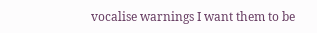vocalise warnings I want them to be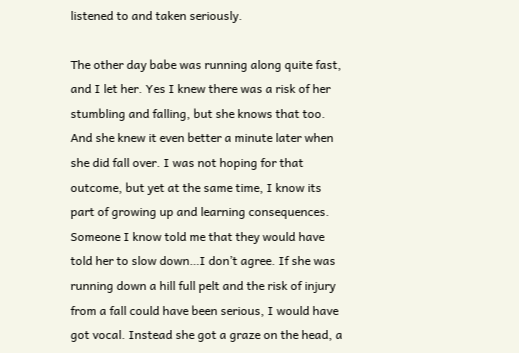listened to and taken seriously.

The other day babe was running along quite fast, and I let her. Yes I knew there was a risk of her stumbling and falling, but she knows that too. And she knew it even better a minute later when she did fall over. I was not hoping for that outcome, but yet at the same time, I know its part of growing up and learning consequences. Someone I know told me that they would have told her to slow down…I don’t agree. If she was running down a hill full pelt and the risk of injury from a fall could have been serious, I would have got vocal. Instead she got a graze on the head, a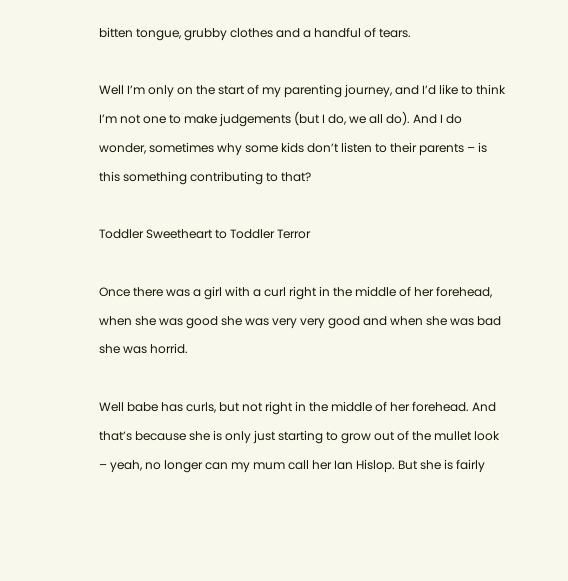bitten tongue, grubby clothes and a handful of tears.

Well I’m only on the start of my parenting journey, and I’d like to think I’m not one to make judgements (but I do, we all do). And I do wonder, sometimes why some kids don’t listen to their parents – is this something contributing to that?

Toddler Sweetheart to Toddler Terror

Once there was a girl with a curl right in the middle of her forehead, when she was good she was very very good and when she was bad she was horrid.

Well babe has curls, but not right in the middle of her forehead. And that’s because she is only just starting to grow out of the mullet look – yeah, no longer can my mum call her Ian Hislop. But she is fairly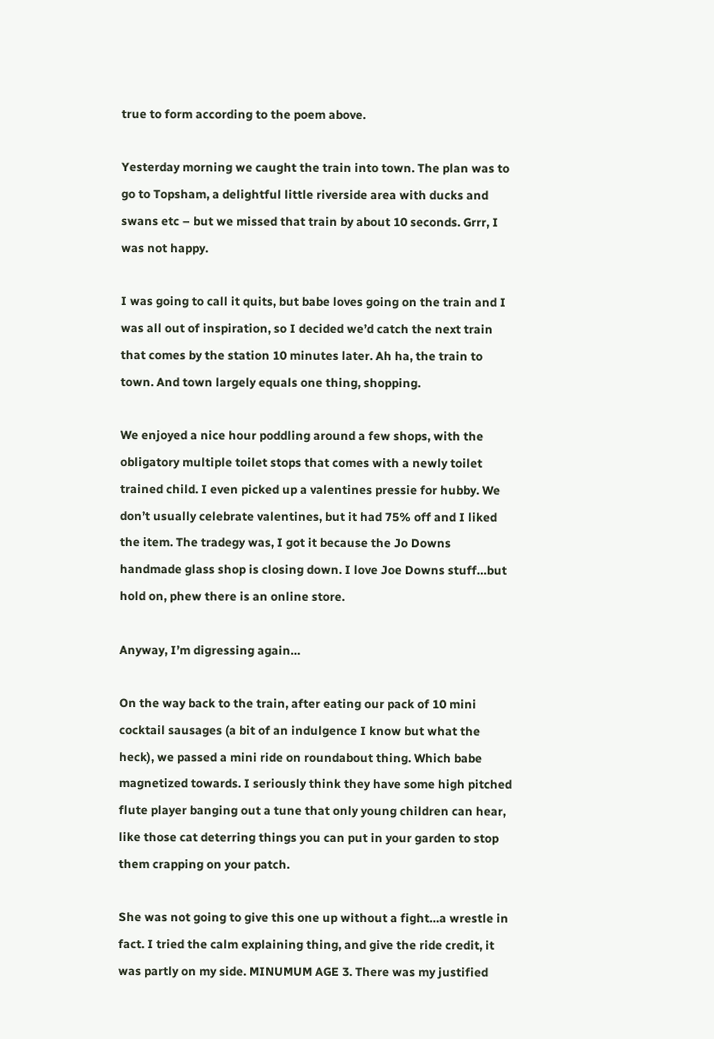true to form according to the poem above.

Yesterday morning we caught the train into town. The plan was to go to Topsham, a delightful little riverside area with ducks and swans etc – but we missed that train by about 10 seconds. Grrr, I was not happy.

I was going to call it quits, but babe loves going on the train and I was all out of inspiration, so I decided we’d catch the next train that comes by the station 10 minutes later. Ah ha, the train to town. And town largely equals one thing, shopping.

We enjoyed a nice hour poddling around a few shops, with the obligatory multiple toilet stops that comes with a newly toilet trained child. I even picked up a valentines pressie for hubby. We don’t usually celebrate valentines, but it had 75% off and I liked the item. The tradegy was, I got it because the Jo Downs handmade glass shop is closing down. I love Joe Downs stuff…but hold on, phew there is an online store.

Anyway, I’m digressing again…

On the way back to the train, after eating our pack of 10 mini cocktail sausages (a bit of an indulgence I know but what the heck), we passed a mini ride on roundabout thing. Which babe magnetized towards. I seriously think they have some high pitched flute player banging out a tune that only young children can hear, like those cat deterring things you can put in your garden to stop them crapping on your patch.

She was not going to give this one up without a fight…a wrestle in fact. I tried the calm explaining thing, and give the ride credit, it was partly on my side. MINUMUM AGE 3. There was my justified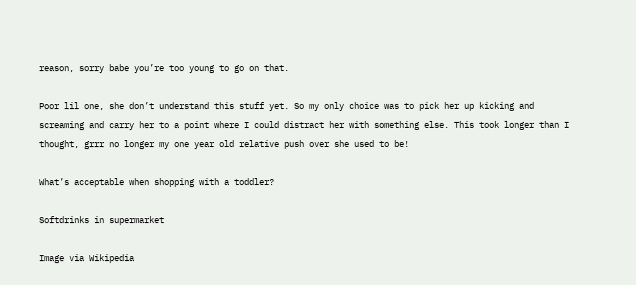reason, sorry babe you’re too young to go on that.

Poor lil one, she don’t understand this stuff yet. So my only choice was to pick her up kicking and screaming and carry her to a point where I could distract her with something else. This took longer than I thought, grrr no longer my one year old relative push over she used to be!

What’s acceptable when shopping with a toddler?

Softdrinks in supermarket

Image via Wikipedia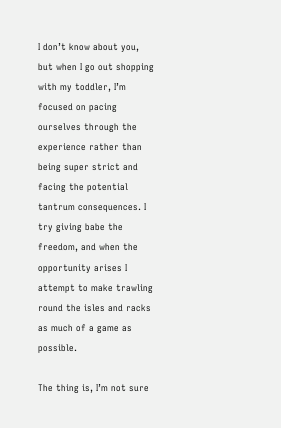I don’t know about you, but when I go out shopping with my toddler, I’m focused on pacing ourselves through the experience rather than being super strict and facing the potential tantrum consequences. I try giving babe the freedom, and when the opportunity arises I attempt to make trawling round the isles and racks as much of a game as possible.

The thing is, I’m not sure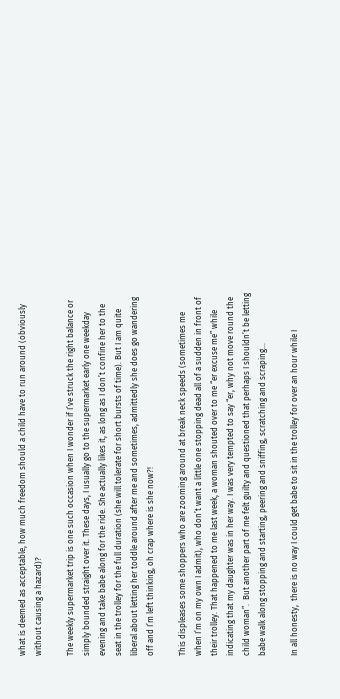what is deemed as acceptable, how much freedom should a child have to run around (obviously without causing a hazard)?

The weekly supermarket trip is one such occasion when I wonder if I’ve struck the right balance or simply bounded straight over it. These days, I usually go to the supermarket early one weekday evening and take babe along for the ride. She actually likes it, as long as I don’t confine her to the seat in the trolley for the full duration (she will tolerate for short bursts of time). But I am quite liberal about letting her toddle around after me and sometimes, admittedly she does go wandering off and I’m left thinking, oh crap where is she now?!

This displeases some shoppers who are zooming around at break neck speeds (sometimes me when I’m on my own I admit), who don’t want a little one stopping dead all of a sudden in front of their trolley. That happened to me last week, a woman shouted over to me “er excuse me” while indicating that my daughter was in her way. I was very tempted to say “er, why not move round the child woman”.  But another part of me felt guilty and questioned that perhaps I shouldn’t be letting babe walk along stopping and starting, peering and sniffing, scratching and scraping…

In all honesty,  there is no way I could get babe to sit in the trolley for over an hour while I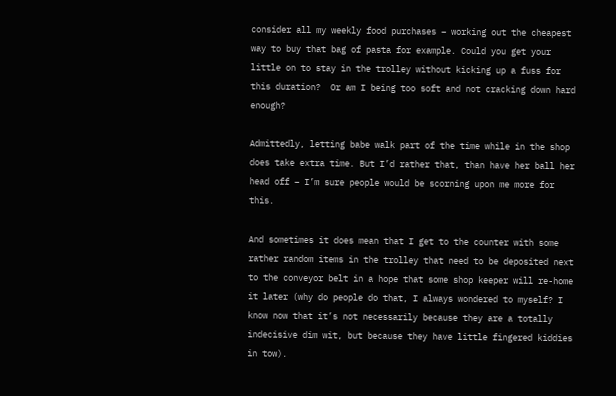consider all my weekly food purchases – working out the cheapest way to buy that bag of pasta for example. Could you get your little on to stay in the trolley without kicking up a fuss for this duration?  Or am I being too soft and not cracking down hard enough?

Admittedly, letting babe walk part of the time while in the shop does take extra time. But I’d rather that, than have her ball her head off – I’m sure people would be scorning upon me more for this.

And sometimes it does mean that I get to the counter with some rather random items in the trolley that need to be deposited next to the conveyor belt in a hope that some shop keeper will re-home it later (why do people do that, I always wondered to myself? I know now that it’s not necessarily because they are a totally indecisive dim wit, but because they have little fingered kiddies in tow).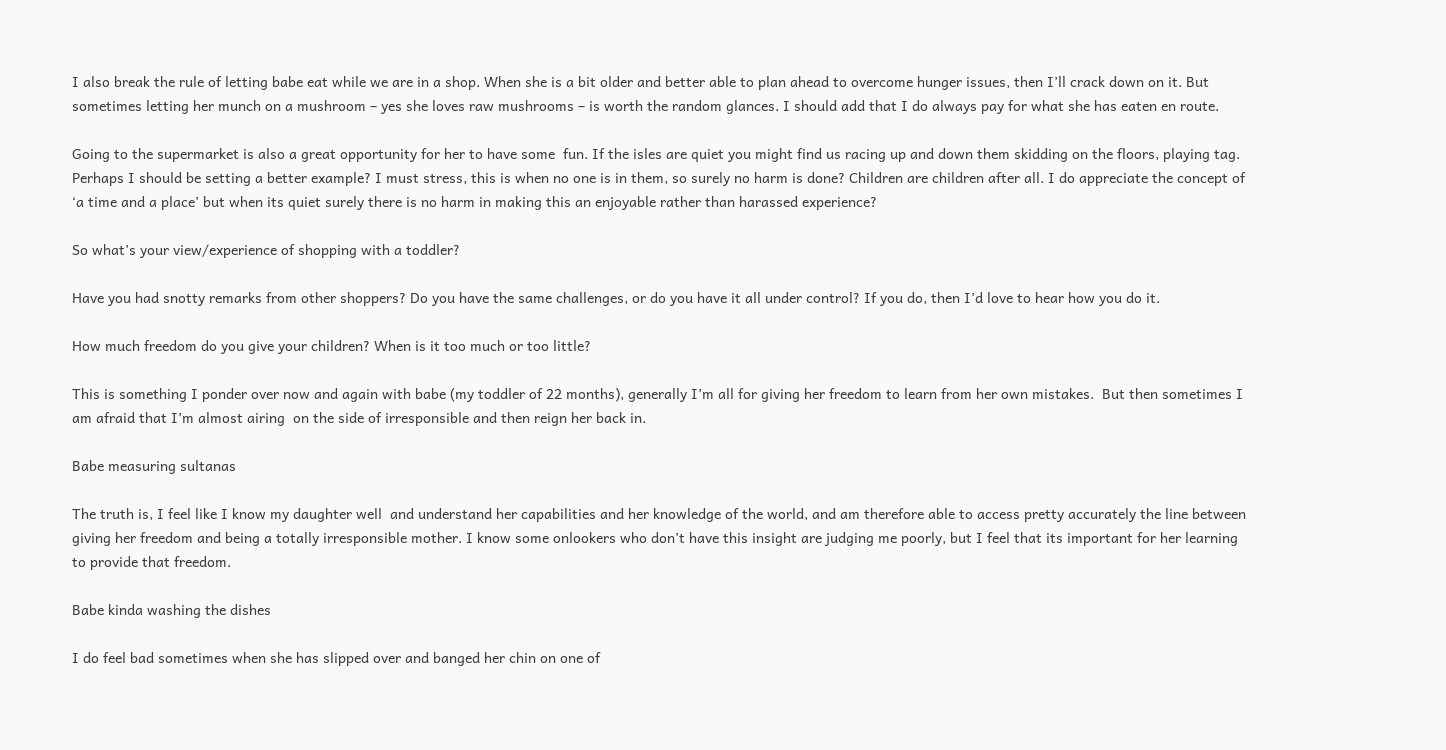I also break the rule of letting babe eat while we are in a shop. When she is a bit older and better able to plan ahead to overcome hunger issues, then I’ll crack down on it. But sometimes letting her munch on a mushroom – yes she loves raw mushrooms – is worth the random glances. I should add that I do always pay for what she has eaten en route.

Going to the supermarket is also a great opportunity for her to have some  fun. If the isles are quiet you might find us racing up and down them skidding on the floors, playing tag. Perhaps I should be setting a better example? I must stress, this is when no one is in them, so surely no harm is done? Children are children after all. I do appreciate the concept of ‘a time and a place’ but when its quiet surely there is no harm in making this an enjoyable rather than harassed experience?

So what’s your view/experience of shopping with a toddler?

Have you had snotty remarks from other shoppers? Do you have the same challenges, or do you have it all under control? If you do, then I’d love to hear how you do it.

How much freedom do you give your children? When is it too much or too little?

This is something I ponder over now and again with babe (my toddler of 22 months), generally I’m all for giving her freedom to learn from her own mistakes.  But then sometimes I am afraid that I’m almost airing  on the side of irresponsible and then reign her back in.

Babe measuring sultanas

The truth is, I feel like I know my daughter well  and understand her capabilities and her knowledge of the world, and am therefore able to access pretty accurately the line between giving her freedom and being a totally irresponsible mother. I know some onlookers who don’t have this insight are judging me poorly, but I feel that its important for her learning to provide that freedom.

Babe kinda washing the dishes

I do feel bad sometimes when she has slipped over and banged her chin on one of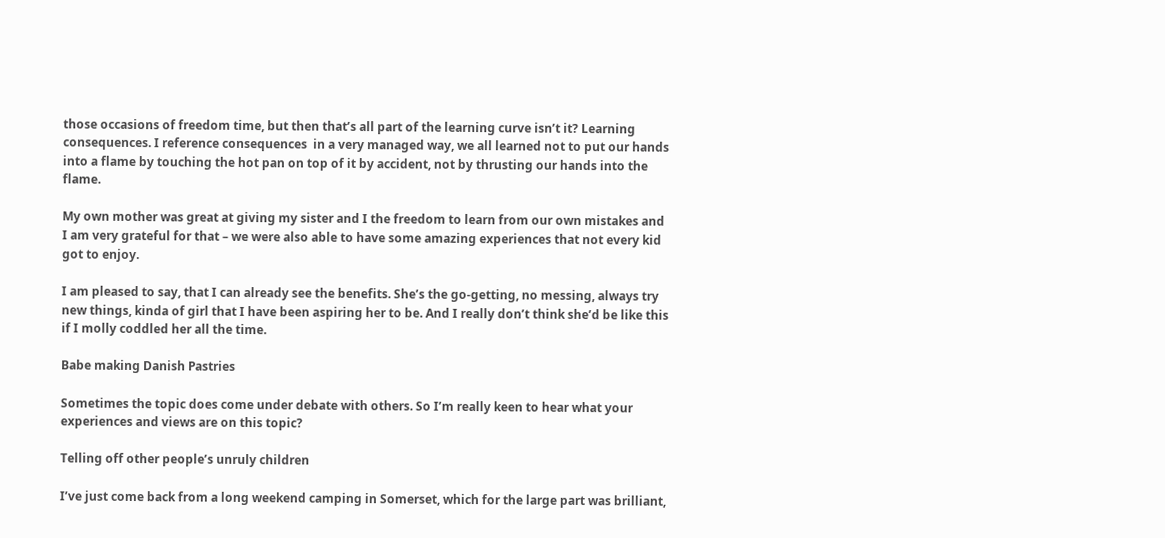those occasions of freedom time, but then that’s all part of the learning curve isn’t it? Learning consequences. I reference consequences  in a very managed way, we all learned not to put our hands into a flame by touching the hot pan on top of it by accident, not by thrusting our hands into the flame.

My own mother was great at giving my sister and I the freedom to learn from our own mistakes and I am very grateful for that – we were also able to have some amazing experiences that not every kid got to enjoy.

I am pleased to say, that I can already see the benefits. She’s the go-getting, no messing, always try new things, kinda of girl that I have been aspiring her to be. And I really don’t think she’d be like this if I molly coddled her all the time.

Babe making Danish Pastries

Sometimes the topic does come under debate with others. So I’m really keen to hear what your experiences and views are on this topic?

Telling off other people’s unruly children

I’ve just come back from a long weekend camping in Somerset, which for the large part was brilliant,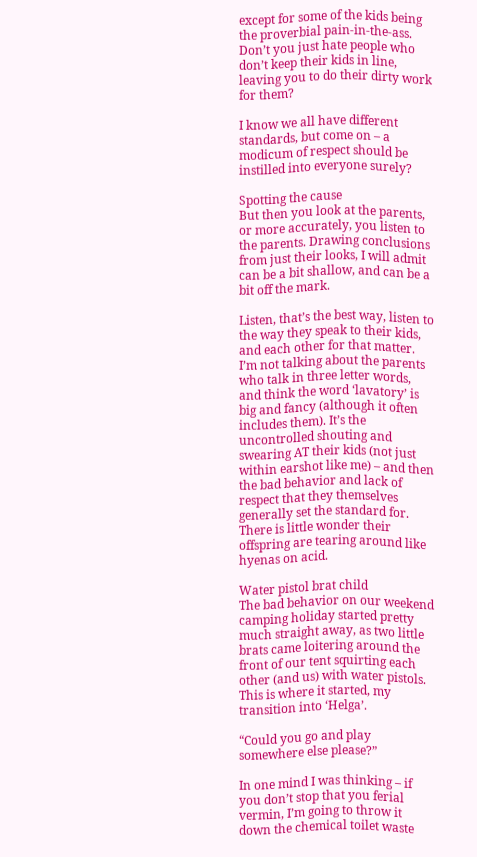except for some of the kids being the proverbial pain-in-the-ass. Don’t you just hate people who don’t keep their kids in line, leaving you to do their dirty work for them?

I know we all have different standards, but come on – a modicum of respect should be instilled into everyone surely?

Spotting the cause
But then you look at the parents, or more accurately, you listen to the parents. Drawing conclusions from just their looks, I will admit can be a bit shallow, and can be a bit off the mark.

Listen, that’s the best way, listen to the way they speak to their kids, and each other for that matter. I’m not talking about the parents who talk in three letter words, and think the word ‘lavatory’ is big and fancy (although it often includes them). It’s the uncontrolled shouting and swearing AT their kids (not just within earshot like me) – and then the bad behavior and lack of respect that they themselves generally set the standard for. There is little wonder their offspring are tearing around like hyenas on acid.

Water pistol brat child
The bad behavior on our weekend camping holiday started pretty much straight away, as two little brats came loitering around the front of our tent squirting each other (and us) with water pistols.  This is where it started, my transition into ‘Helga’.

“Could you go and play somewhere else please?”

In one mind I was thinking – if you don’t stop that you ferial vermin, I’m going to throw it down the chemical toilet waste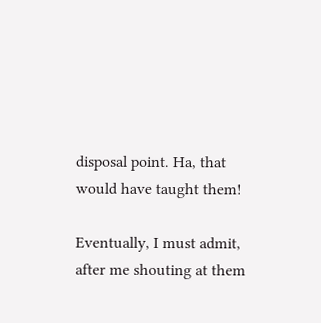disposal point. Ha, that would have taught them!

Eventually, I must admit, after me shouting at them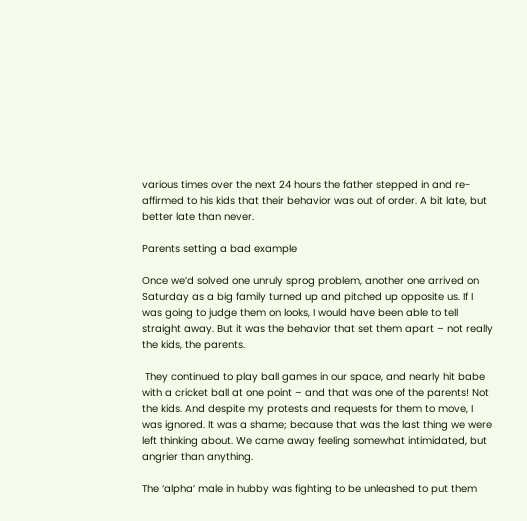various times over the next 24 hours the father stepped in and re-affirmed to his kids that their behavior was out of order. A bit late, but better late than never.

Parents setting a bad example

Once we’d solved one unruly sprog problem, another one arrived on Saturday as a big family turned up and pitched up opposite us. If I was going to judge them on looks, I would have been able to tell straight away. But it was the behavior that set them apart – not really the kids, the parents.

 They continued to play ball games in our space, and nearly hit babe with a cricket ball at one point – and that was one of the parents! Not the kids. And despite my protests and requests for them to move, I was ignored. It was a shame; because that was the last thing we were left thinking about. We came away feeling somewhat intimidated, but angrier than anything.

The ‘alpha’ male in hubby was fighting to be unleashed to put them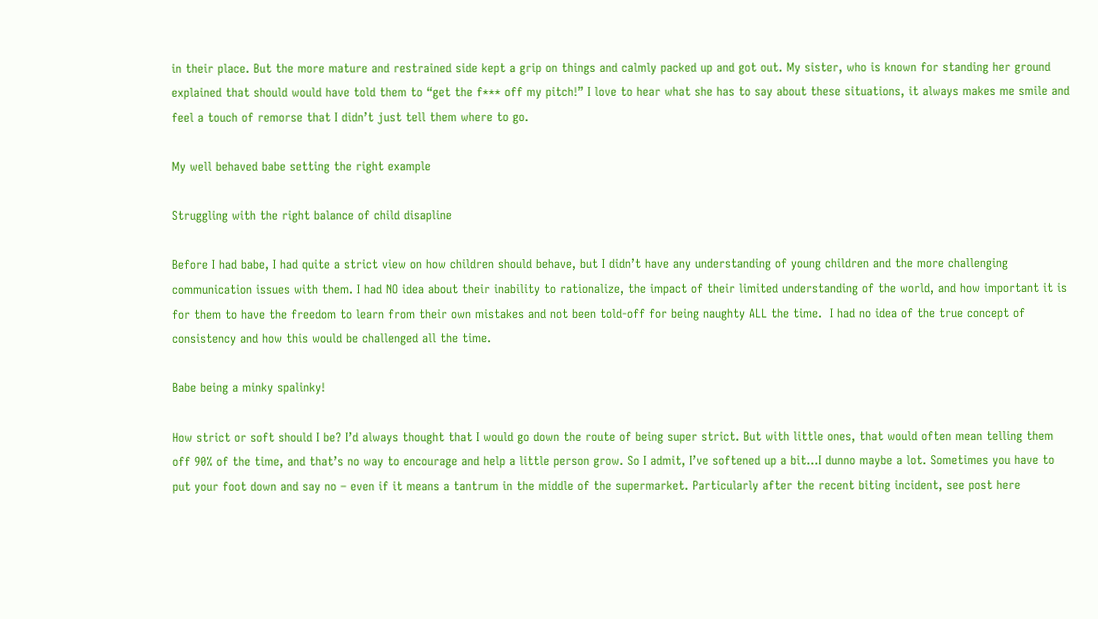in their place. But the more mature and restrained side kept a grip on things and calmly packed up and got out. My sister, who is known for standing her ground explained that should would have told them to “get the f*** off my pitch!” I love to hear what she has to say about these situations, it always makes me smile and feel a touch of remorse that I didn’t just tell them where to go.

My well behaved babe setting the right example

Struggling with the right balance of child disapline

Before I had babe, I had quite a strict view on how children should behave, but I didn’t have any understanding of young children and the more challenging communication issues with them. I had NO idea about their inability to rationalize, the impact of their limited understanding of the world, and how important it is for them to have the freedom to learn from their own mistakes and not been told-off for being naughty ALL the time.  I had no idea of the true concept of consistency and how this would be challenged all the time.

Babe being a minky spalinky!

How strict or soft should I be? I’d always thought that I would go down the route of being super strict. But with little ones, that would often mean telling them off 90% of the time, and that’s no way to encourage and help a little person grow. So I admit, I’ve softened up a bit…I dunno maybe a lot. Sometimes you have to put your foot down and say no – even if it means a tantrum in the middle of the supermarket. Particularly after the recent biting incident, see post here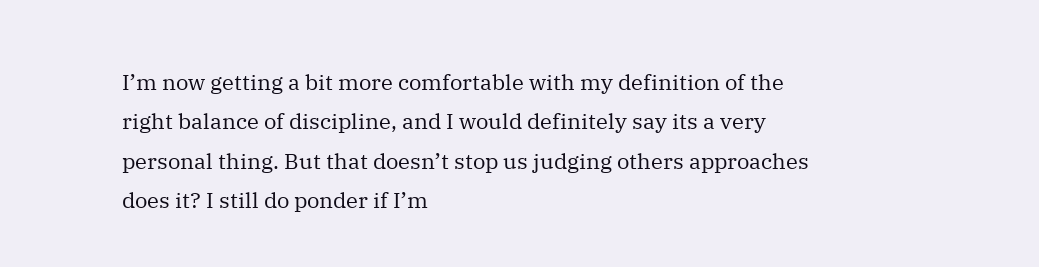I’m now getting a bit more comfortable with my definition of the right balance of discipline, and I would definitely say its a very personal thing. But that doesn’t stop us judging others approaches does it? I still do ponder if I’m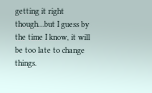getting it right though…but I guess by the time I know, it will be too late to change things.